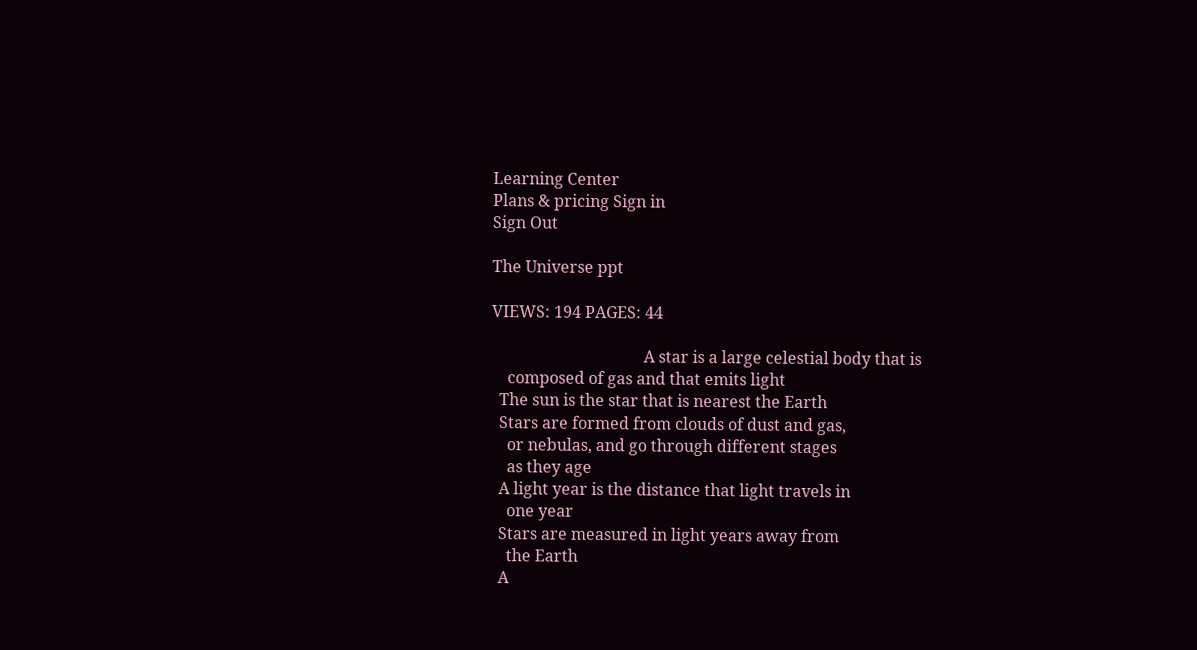Learning Center
Plans & pricing Sign in
Sign Out

The Universe ppt

VIEWS: 194 PAGES: 44

                                      A star is a large celestial body that is
    composed of gas and that emits light
  The sun is the star that is nearest the Earth
  Stars are formed from clouds of dust and gas,
    or nebulas, and go through different stages
    as they age
  A light year is the distance that light travels in
    one year
  Stars are measured in light years away from
    the Earth
  A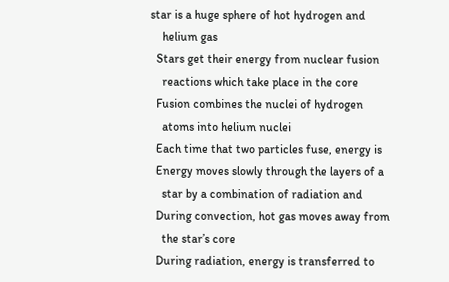star is a huge sphere of hot hydrogen and
    helium gas
  Stars get their energy from nuclear fusion
    reactions which take place in the core
  Fusion combines the nuclei of hydrogen
    atoms into helium nuclei
  Each time that two particles fuse, energy is
  Energy moves slowly through the layers of a
    star by a combination of radiation and
  During convection, hot gas moves away from
    the star’s core
  During radiation, energy is transferred to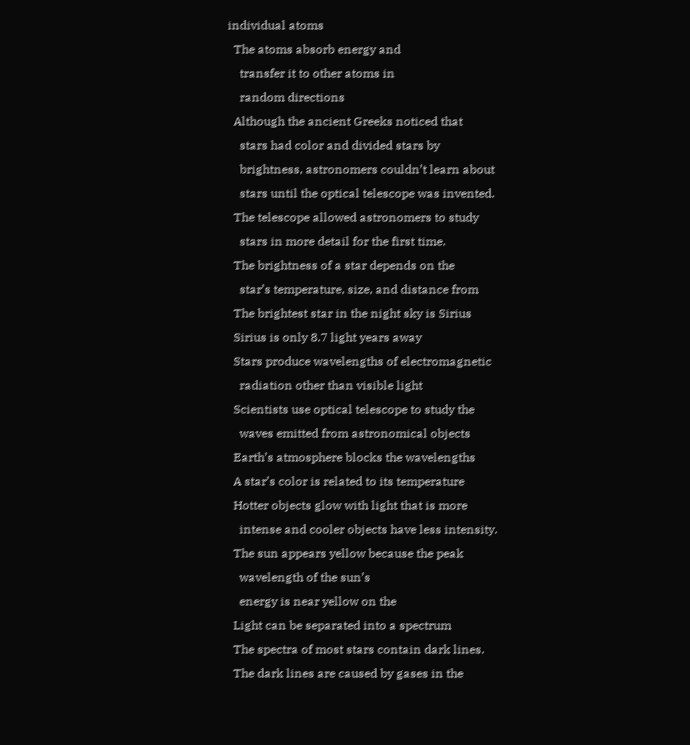individual atoms
  The atoms absorb energy and
    transfer it to other atoms in
    random directions
  Although the ancient Greeks noticed that
    stars had color and divided stars by
    brightness, astronomers couldn’t learn about
    stars until the optical telescope was invented.
  The telescope allowed astronomers to study
    stars in more detail for the first time.
  The brightness of a star depends on the
    star’s temperature, size, and distance from
  The brightest star in the night sky is Sirius
  Sirius is only 8.7 light years away
  Stars produce wavelengths of electromagnetic
    radiation other than visible light
  Scientists use optical telescope to study the
    waves emitted from astronomical objects
  Earth’s atmosphere blocks the wavelengths
  A star’s color is related to its temperature
  Hotter objects glow with light that is more
    intense and cooler objects have less intensity.
  The sun appears yellow because the peak
    wavelength of the sun’s
    energy is near yellow on the
  Light can be separated into a spectrum
  The spectra of most stars contain dark lines.
  The dark lines are caused by gases in the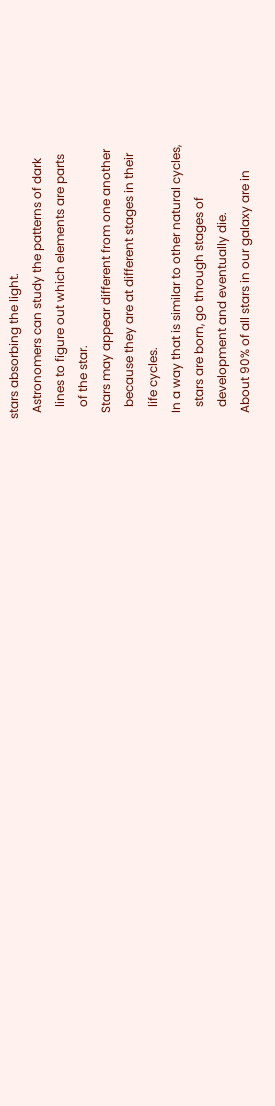stars absorbing the light.
  Astronomers can study the patterns of dark
    lines to figure out which elements are parts
    of the star.
  Stars may appear different from one another
    because they are at different stages in their
    life cycles.
  In a way that is similar to other natural cycles,
    stars are born, go through stages of
    development and eventually die.
  About 90% of all stars in our galaxy are in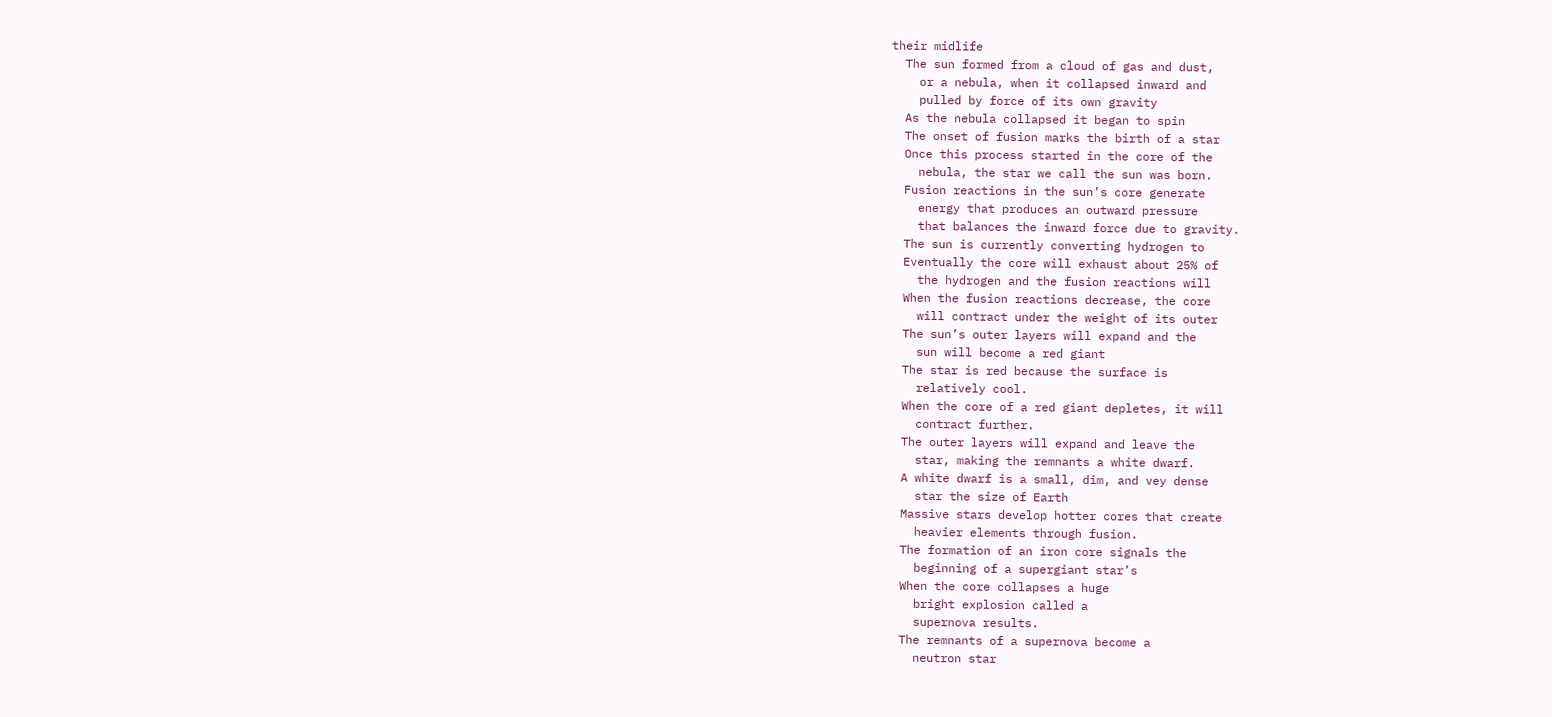their midlife
  The sun formed from a cloud of gas and dust,
    or a nebula, when it collapsed inward and
    pulled by force of its own gravity
  As the nebula collapsed it began to spin
  The onset of fusion marks the birth of a star
  Once this process started in the core of the
    nebula, the star we call the sun was born.
  Fusion reactions in the sun’s core generate
    energy that produces an outward pressure
    that balances the inward force due to gravity.
  The sun is currently converting hydrogen to
  Eventually the core will exhaust about 25% of
    the hydrogen and the fusion reactions will
  When the fusion reactions decrease, the core
    will contract under the weight of its outer
  The sun’s outer layers will expand and the
    sun will become a red giant
  The star is red because the surface is
    relatively cool.
  When the core of a red giant depletes, it will
    contract further.
  The outer layers will expand and leave the
    star, making the remnants a white dwarf.
  A white dwarf is a small, dim, and vey dense
    star the size of Earth
  Massive stars develop hotter cores that create
    heavier elements through fusion.
  The formation of an iron core signals the
    beginning of a supergiant star’s
  When the core collapses a huge
    bright explosion called a
    supernova results.
  The remnants of a supernova become a
    neutron star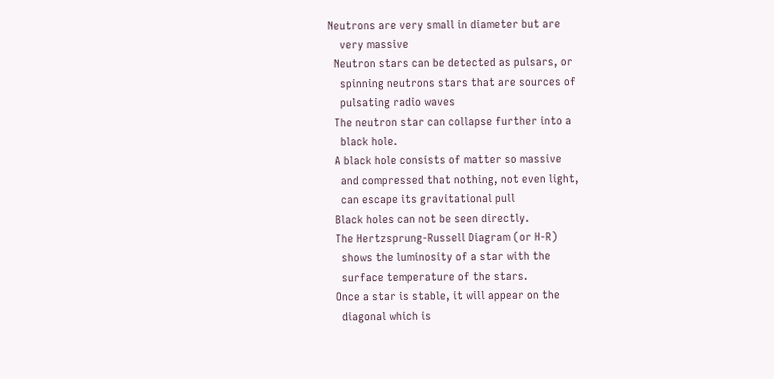Neutrons are very small in diameter but are
    very massive
  Neutron stars can be detected as pulsars, or
    spinning neutrons stars that are sources of
    pulsating radio waves
  The neutron star can collapse further into a
    black hole.
  A black hole consists of matter so massive
    and compressed that nothing, not even light,
    can escape its gravitational pull
  Black holes can not be seen directly.
  The Hertzsprung-Russell Diagram (or H-R)
    shows the luminosity of a star with the
    surface temperature of the stars.
  Once a star is stable, it will appear on the
    diagonal which is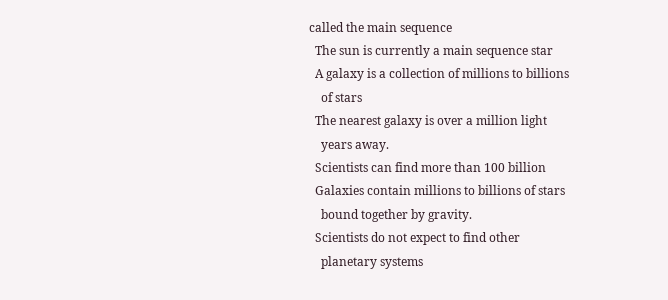called the main sequence
  The sun is currently a main sequence star
  A galaxy is a collection of millions to billions
    of stars
  The nearest galaxy is over a million light
    years away.
  Scientists can find more than 100 billion
  Galaxies contain millions to billions of stars
    bound together by gravity.
  Scientists do not expect to find other
    planetary systems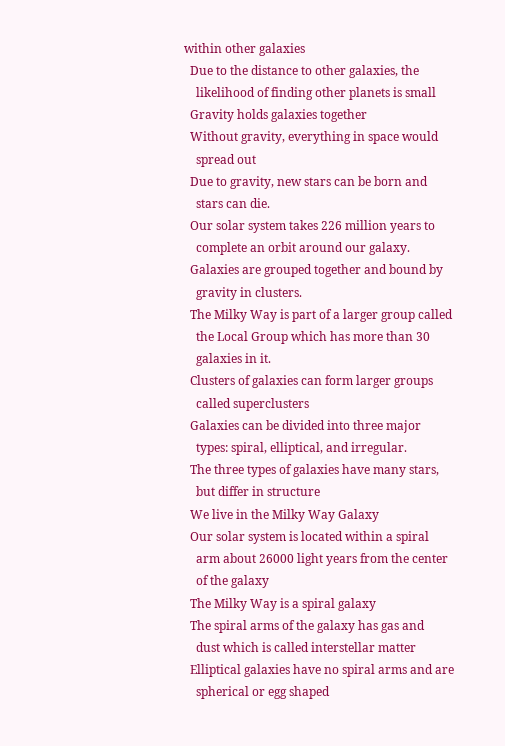within other galaxies
  Due to the distance to other galaxies, the
    likelihood of finding other planets is small
  Gravity holds galaxies together
  Without gravity, everything in space would
    spread out
  Due to gravity, new stars can be born and
    stars can die.
  Our solar system takes 226 million years to
    complete an orbit around our galaxy.
  Galaxies are grouped together and bound by
    gravity in clusters.
  The Milky Way is part of a larger group called
    the Local Group which has more than 30
    galaxies in it.
  Clusters of galaxies can form larger groups
    called superclusters
  Galaxies can be divided into three major
    types: spiral, elliptical, and irregular.
  The three types of galaxies have many stars,
    but differ in structure
  We live in the Milky Way Galaxy
  Our solar system is located within a spiral
    arm about 26000 light years from the center
    of the galaxy
  The Milky Way is a spiral galaxy
  The spiral arms of the galaxy has gas and
    dust which is called interstellar matter
  Elliptical galaxies have no spiral arms and are
    spherical or egg shaped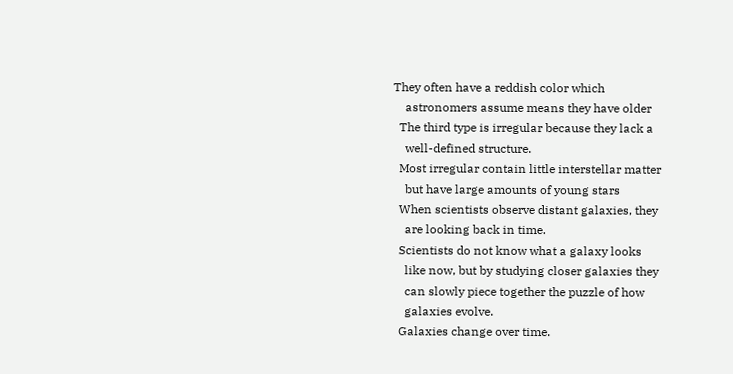They often have a reddish color which
    astronomers assume means they have older
  The third type is irregular because they lack a
    well-defined structure.
  Most irregular contain little interstellar matter
    but have large amounts of young stars
  When scientists observe distant galaxies, they
    are looking back in time.
  Scientists do not know what a galaxy looks
    like now, but by studying closer galaxies they
    can slowly piece together the puzzle of how
    galaxies evolve.
  Galaxies change over time.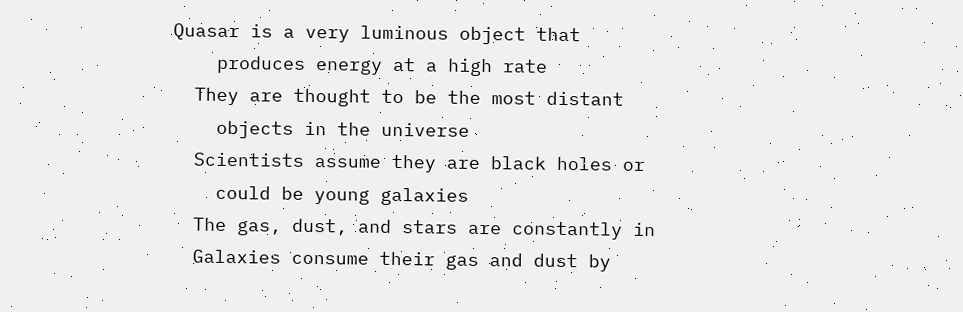Quasar is a very luminous object that
    produces energy at a high rate
  They are thought to be the most distant
    objects in the universe
  Scientists assume they are black holes or
    could be young galaxies
  The gas, dust, and stars are constantly in
  Galaxies consume their gas and dust by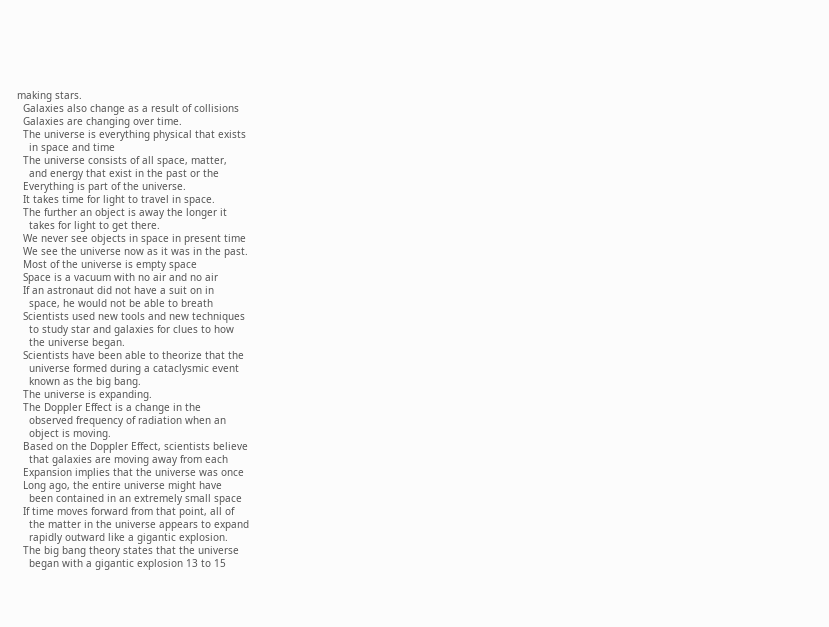making stars.
  Galaxies also change as a result of collisions
  Galaxies are changing over time.
  The universe is everything physical that exists
    in space and time
  The universe consists of all space, matter,
    and energy that exist in the past or the
  Everything is part of the universe.
  It takes time for light to travel in space.
  The further an object is away the longer it
    takes for light to get there.
  We never see objects in space in present time
  We see the universe now as it was in the past.
  Most of the universe is empty space
  Space is a vacuum with no air and no air
  If an astronaut did not have a suit on in
    space, he would not be able to breath
  Scientists used new tools and new techniques
    to study star and galaxies for clues to how
    the universe began.
  Scientists have been able to theorize that the
    universe formed during a cataclysmic event
    known as the big bang.
  The universe is expanding.
  The Doppler Effect is a change in the
    observed frequency of radiation when an
    object is moving.
  Based on the Doppler Effect, scientists believe
    that galaxies are moving away from each
  Expansion implies that the universe was once
  Long ago, the entire universe might have
    been contained in an extremely small space
  If time moves forward from that point, all of
    the matter in the universe appears to expand
    rapidly outward like a gigantic explosion.
  The big bang theory states that the universe
    began with a gigantic explosion 13 to 15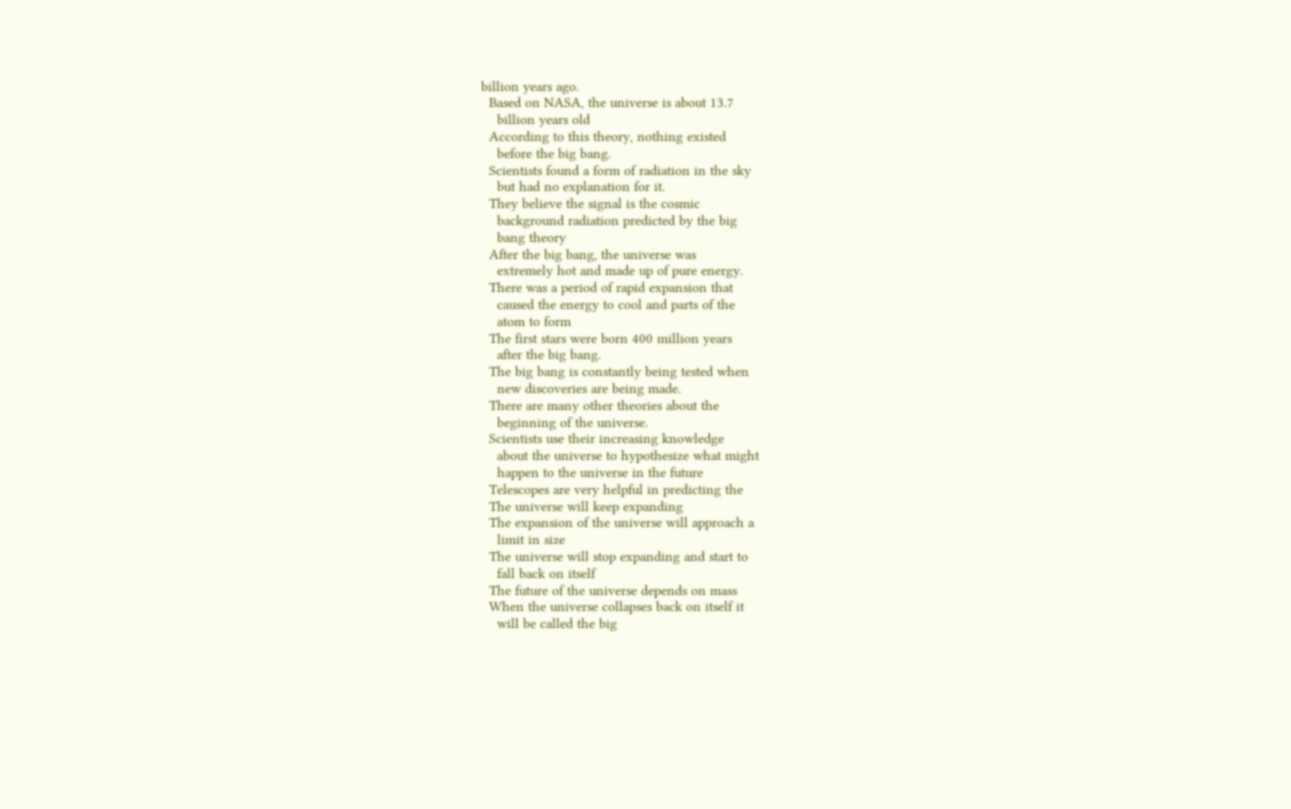billion years ago.
  Based on NASA, the universe is about 13.7
    billion years old
  According to this theory, nothing existed
    before the big bang.
  Scientists found a form of radiation in the sky
    but had no explanation for it.
  They believe the signal is the cosmic
    background radiation predicted by the big
    bang theory
  After the big bang, the universe was
    extremely hot and made up of pure energy.
  There was a period of rapid expansion that
    caused the energy to cool and parts of the
    atom to form
  The first stars were born 400 million years
    after the big bang.
  The big bang is constantly being tested when
    new discoveries are being made.
  There are many other theories about the
    beginning of the universe.
  Scientists use their increasing knowledge
    about the universe to hypothesize what might
    happen to the universe in the future
  Telescopes are very helpful in predicting the
  The universe will keep expanding
  The expansion of the universe will approach a
    limit in size
  The universe will stop expanding and start to
    fall back on itself
  The future of the universe depends on mass
  When the universe collapses back on itself it
    will be called the big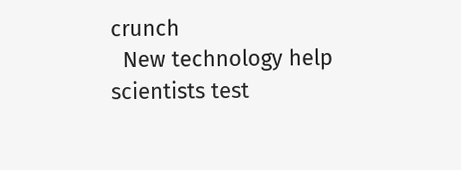crunch
  New technology help scientists test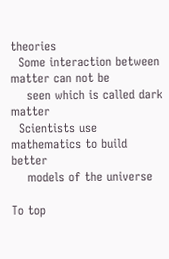theories
  Some interaction between matter can not be
    seen which is called dark matter
  Scientists use mathematics to build better
    models of the universe

To top